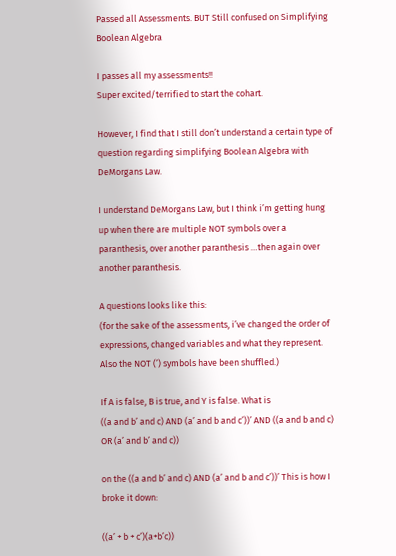Passed all Assessments. BUT Still confused on Simplifying Boolean Algebra

I passes all my assessments!!
Super excited/terrified to start the cohart.

However, I find that I still don’t understand a certain type of question regarding simplifying Boolean Algebra with DeMorgans Law.

I understand DeMorgans Law, but I think i’m getting hung up when there are multiple NOT symbols over a paranthesis, over another paranthesis …then again over another paranthesis.

A questions looks like this:
(for the sake of the assessments, i’ve changed the order of expressions, changed variables and what they represent. Also the NOT (’) symbols have been shuffled.)

If A is false, B is true, and Y is false. What is
((a and b’ and c) AND (a’ and b and c’))’ AND ((a and b and c) OR (a’ and b’ and c))

on the ((a and b’ and c) AND (a’ and b and c’))’ This is how I broke it down:

((a’ + b + c’)(a+b’c))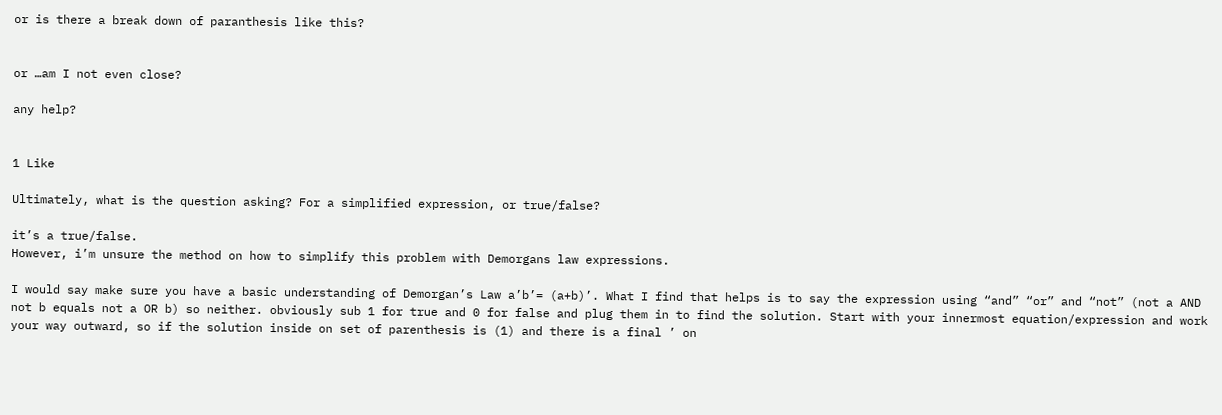or is there a break down of paranthesis like this?


or …am I not even close?

any help?


1 Like

Ultimately, what is the question asking? For a simplified expression, or true/false?

it’s a true/false.
However, i’m unsure the method on how to simplify this problem with Demorgans law expressions.

I would say make sure you have a basic understanding of Demorgan’s Law a’b’= (a+b)’. What I find that helps is to say the expression using “and” “or” and “not” (not a AND not b equals not a OR b) so neither. obviously sub 1 for true and 0 for false and plug them in to find the solution. Start with your innermost equation/expression and work your way outward, so if the solution inside on set of parenthesis is (1) and there is a final ’ on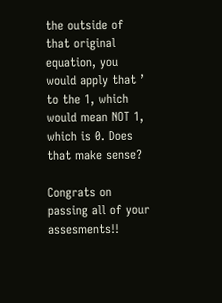the outside of that original equation, you would apply that ’ to the 1, which would mean NOT 1, which is 0. Does that make sense?

Congrats on passing all of your assesments!!